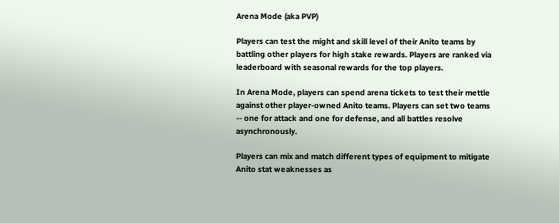Arena Mode (aka PVP)

Players can test the might and skill level of their Anito teams by battling other players for high stake rewards. Players are ranked via leaderboard with seasonal rewards for the top players.

In Arena Mode, players can spend arena tickets to test their mettle against other player-owned Anito teams. Players can set two teams -- one for attack and one for defense, and all battles resolve asynchronously.

Players can mix and match different types of equipment to mitigate Anito stat weaknesses as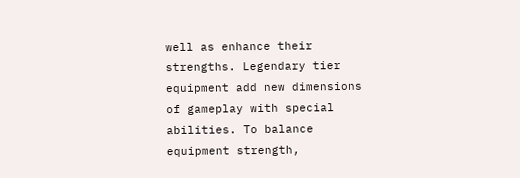well as enhance their strengths. Legendary tier equipment add new dimensions of gameplay with special abilities. To balance equipment strength,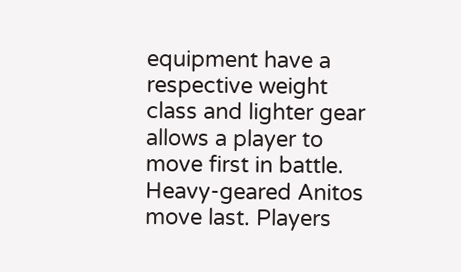equipment have a respective weight class and lighter gear allows a player to move first in battle. Heavy-geared Anitos move last. Players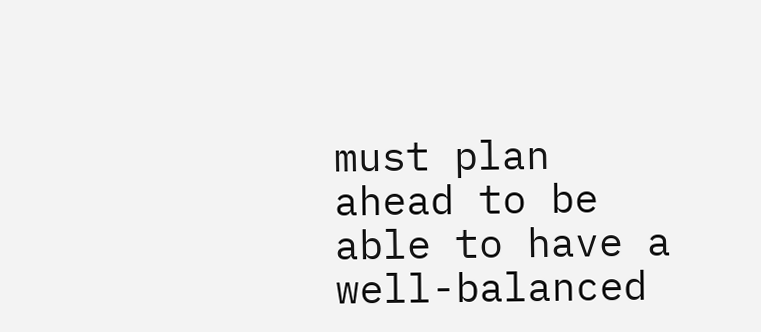must plan ahead to be able to have a well-balanced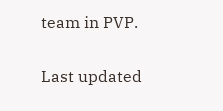team in PVP.

Last updated